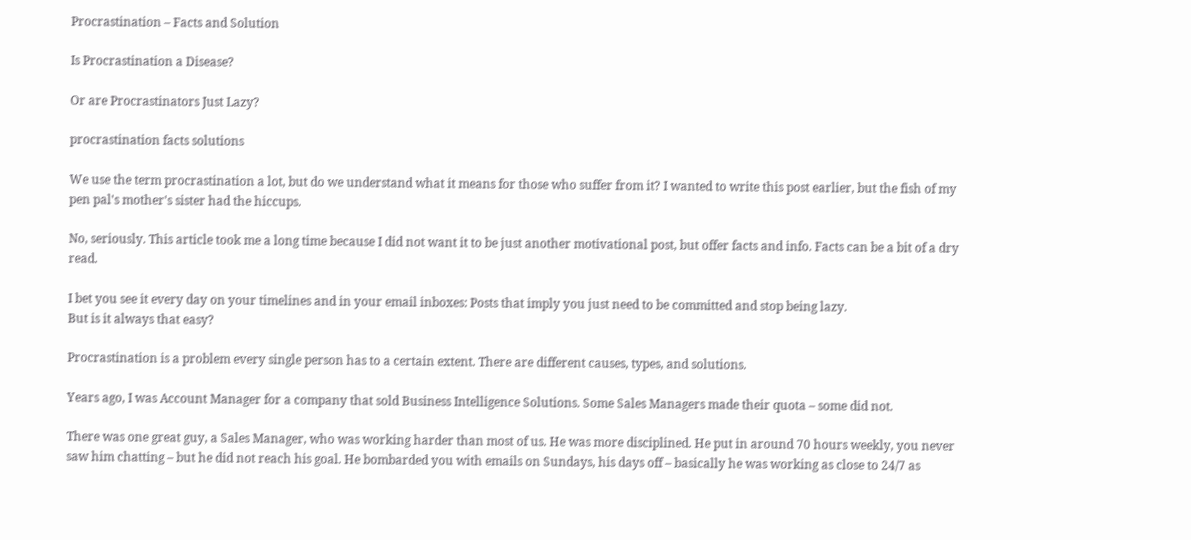Procrastination – Facts and Solution

Is Procrastination a Disease?

Or are Procrastinators Just Lazy?

procrastination facts solutions

We use the term procrastination a lot, but do we understand what it means for those who suffer from it? I wanted to write this post earlier, but the fish of my pen pal's mother's sister had the hiccups.

No, seriously. This article took me a long time because I did not want it to be just another motivational post, but offer facts and info. Facts can be a bit of a dry read.

I bet you see it every day on your timelines and in your email inboxes: Posts that imply you just need to be committed and stop being lazy.
But is it always that easy?

Procrastination is a problem every single person has to a certain extent. There are different causes, types, and solutions.

Years ago, I was Account Manager for a company that sold Business Intelligence Solutions. Some Sales Managers made their quota – some did not.

There was one great guy, a Sales Manager, who was working harder than most of us. He was more disciplined. He put in around 70 hours weekly, you never saw him chatting – but he did not reach his goal. He bombarded you with emails on Sundays, his days off – basically he was working as close to 24/7 as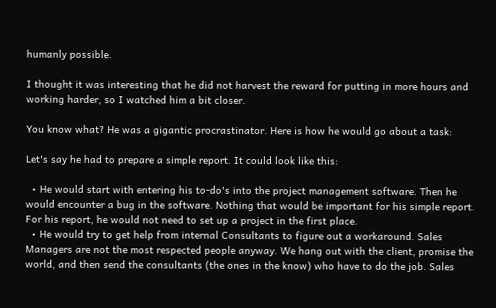humanly possible.

I thought it was interesting that he did not harvest the reward for putting in more hours and working harder, so I watched him a bit closer.

You know what? He was a gigantic procrastinator. Here is how he would go about a task:

Let's say he had to prepare a simple report. It could look like this:

  • He would start with entering his to-do's into the project management software. Then he would encounter a bug in the software. Nothing that would be important for his simple report. For his report, he would not need to set up a project in the first place.
  • He would try to get help from internal Consultants to figure out a workaround. Sales Managers are not the most respected people anyway. We hang out with the client, promise the world, and then send the consultants (the ones in the know) who have to do the job. Sales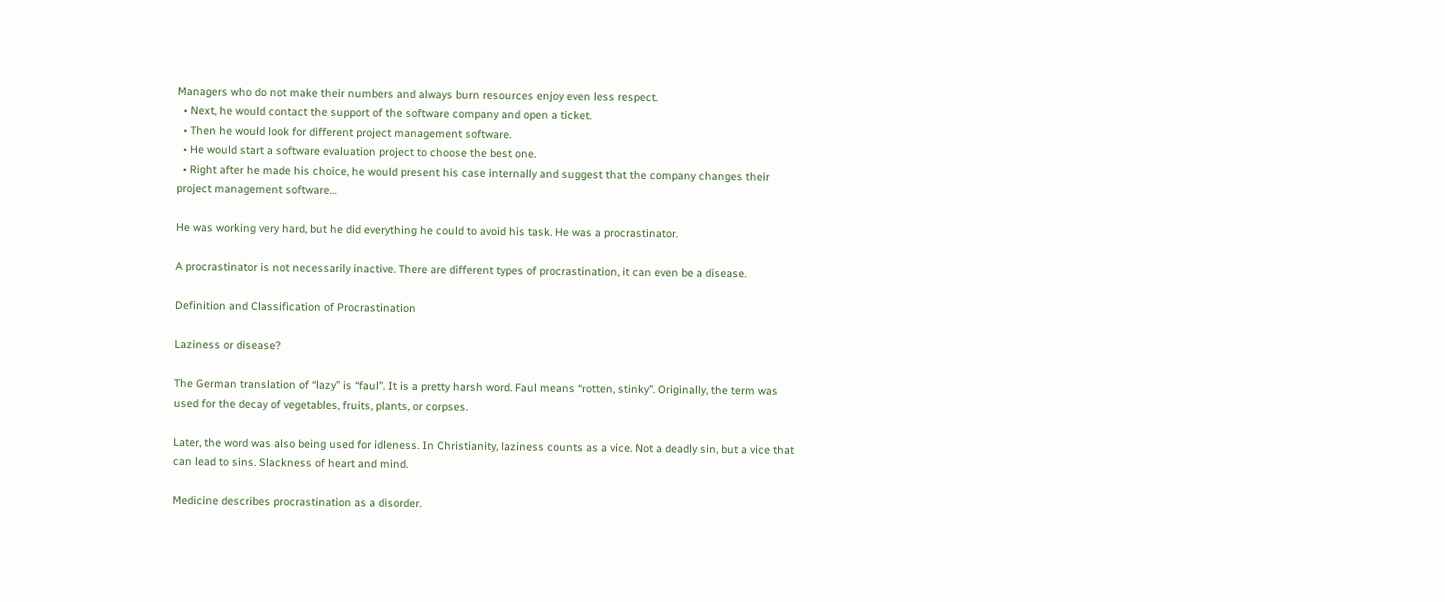Managers who do not make their numbers and always burn resources enjoy even less respect.
  • Next, he would contact the support of the software company and open a ticket.
  • Then he would look for different project management software.
  • He would start a software evaluation project to choose the best one.
  • Right after he made his choice, he would present his case internally and suggest that the company changes their project management software…

He was working very hard, but he did everything he could to avoid his task. He was a procrastinator.

A procrastinator is not necessarily inactive. There are different types of procrastination, it can even be a disease.

Definition and Classification of Procrastination

Laziness or disease?

The German translation of “lazy” is “faul”. It is a pretty harsh word. Faul means “rotten, stinky”. Originally, the term was used for the decay of vegetables, fruits, plants, or corpses.

Later, the word was also being used for idleness. In Christianity, laziness counts as a vice. Not a deadly sin, but a vice that can lead to sins. Slackness of heart and mind.

Medicine describes procrastination as a disorder.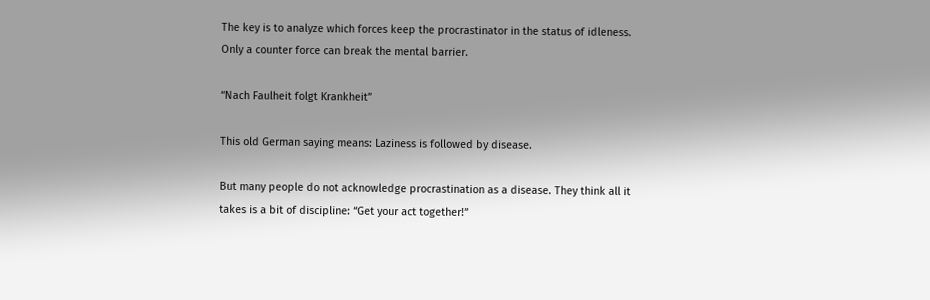The key is to analyze which forces keep the procrastinator in the status of idleness. Only a counter force can break the mental barrier.

“Nach Faulheit folgt Krankheit”

This old German saying means: Laziness is followed by disease.

But many people do not acknowledge procrastination as a disease. They think all it takes is a bit of discipline: “Get your act together!”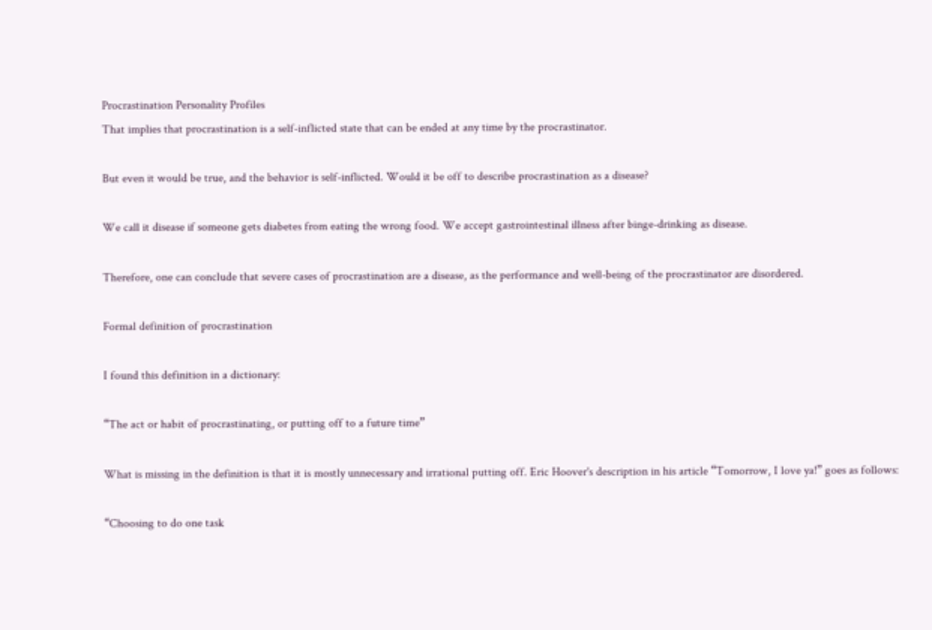Procrastination Personality Profiles
That implies that procrastination is a self-inflicted state that can be ended at any time by the procrastinator.

But even it would be true, and the behavior is self-inflicted. Would it be off to describe procrastination as a disease?

We call it disease if someone gets diabetes from eating the wrong food. We accept gastrointestinal illness after binge-drinking as disease.

Therefore, one can conclude that severe cases of procrastination are a disease, as the performance and well-being of the procrastinator are disordered.

Formal definition of procrastination

I found this definition in a dictionary:

“The act or habit of procrastinating, or putting off to a future time”

What is missing in the definition is that it is mostly unnecessary and irrational putting off. Eric Hoover's description in his article “Tomorrow, I love ya!” goes as follows:

“Choosing to do one task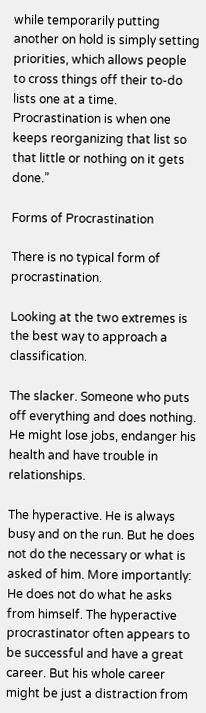while temporarily putting another on hold is simply setting priorities, which allows people to cross things off their to-do lists one at a time. Procrastination is when one keeps reorganizing that list so that little or nothing on it gets done.”

Forms of Procrastination

There is no typical form of procrastination.

Looking at the two extremes is the best way to approach a classification.

The slacker. Someone who puts off everything and does nothing. He might lose jobs, endanger his health and have trouble in relationships.

The hyperactive. He is always busy and on the run. But he does not do the necessary or what is asked of him. More importantly: He does not do what he asks from himself. The hyperactive procrastinator often appears to be successful and have a great career. But his whole career might be just a distraction from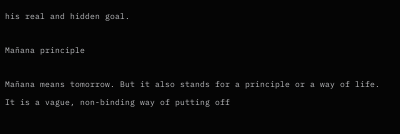his real and hidden goal.

Mañana principle

Mañana means tomorrow. But it also stands for a principle or a way of life. It is a vague, non-binding way of putting off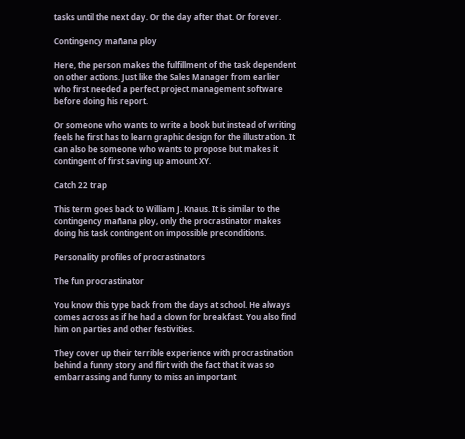tasks until the next day. Or the day after that. Or forever.

Contingency mañana ploy

Here, the person makes the fulfillment of the task dependent on other actions. Just like the Sales Manager from earlier who first needed a perfect project management software before doing his report.

Or someone who wants to write a book but instead of writing feels he first has to learn graphic design for the illustration. It can also be someone who wants to propose but makes it contingent of first saving up amount XY.

Catch 22 trap

This term goes back to William J. Knaus. It is similar to the contingency mañana ploy, only the procrastinator makes doing his task contingent on impossible preconditions.

Personality profiles of procrastinators

The fun procrastinator

You know this type back from the days at school. He always comes across as if he had a clown for breakfast. You also find him on parties and other festivities.

They cover up their terrible experience with procrastination behind a funny story and flirt with the fact that it was so embarrassing and funny to miss an important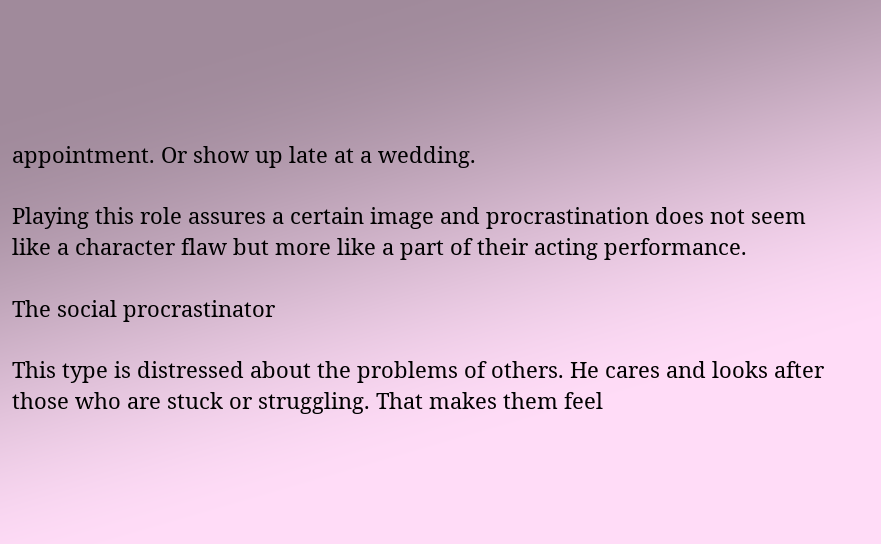appointment. Or show up late at a wedding.

Playing this role assures a certain image and procrastination does not seem like a character flaw but more like a part of their acting performance.

The social procrastinator

This type is distressed about the problems of others. He cares and looks after those who are stuck or struggling. That makes them feel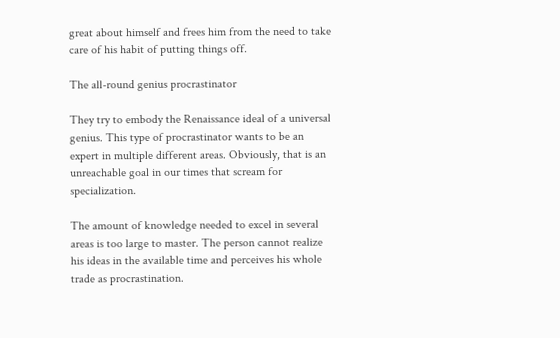great about himself and frees him from the need to take care of his habit of putting things off.

The all-round genius procrastinator

They try to embody the Renaissance ideal of a universal genius. This type of procrastinator wants to be an expert in multiple different areas. Obviously, that is an unreachable goal in our times that scream for specialization.

The amount of knowledge needed to excel in several areas is too large to master. The person cannot realize his ideas in the available time and perceives his whole trade as procrastination.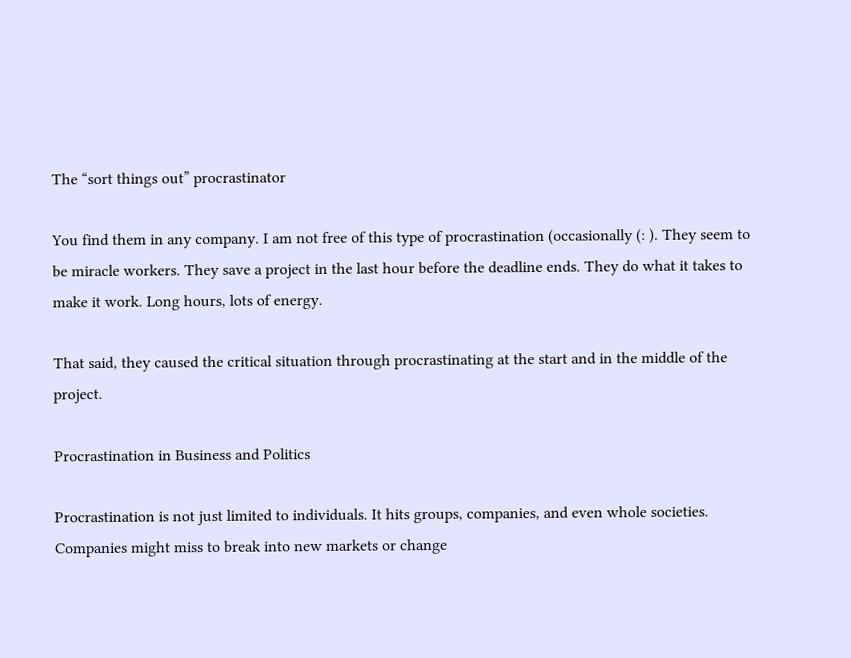The “sort things out” procrastinator

You find them in any company. I am not free of this type of procrastination (occasionally (: ). They seem to be miracle workers. They save a project in the last hour before the deadline ends. They do what it takes to make it work. Long hours, lots of energy.

That said, they caused the critical situation through procrastinating at the start and in the middle of the project.

Procrastination in Business and Politics

Procrastination is not just limited to individuals. It hits groups, companies, and even whole societies. Companies might miss to break into new markets or change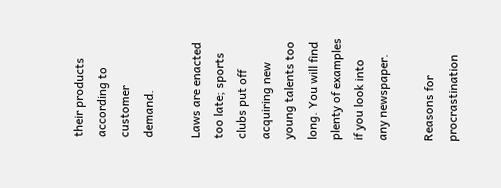their products according to customer demand.

Laws are enacted too late; sports clubs put off acquiring new young talents too long. You will find plenty of examples if you look into any newspaper.

Reasons for procrastination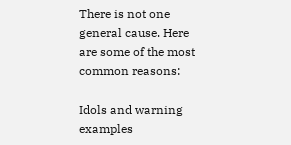There is not one general cause. Here are some of the most common reasons:

Idols and warning examples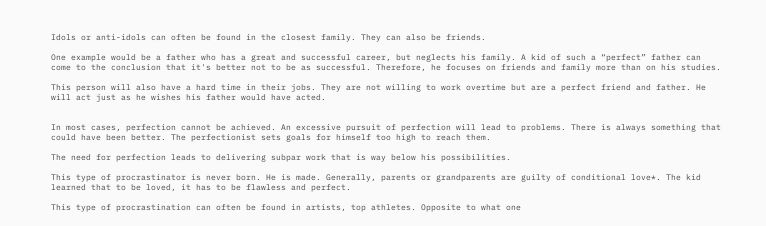Idols or anti-idols can often be found in the closest family. They can also be friends.

One example would be a father who has a great and successful career, but neglects his family. A kid of such a “perfect” father can come to the conclusion that it's better not to be as successful. Therefore, he focuses on friends and family more than on his studies.

This person will also have a hard time in their jobs. They are not willing to work overtime but are a perfect friend and father. He will act just as he wishes his father would have acted.


In most cases, perfection cannot be achieved. An excessive pursuit of perfection will lead to problems. There is always something that could have been better. The perfectionist sets goals for himself too high to reach them.

The need for perfection leads to delivering subpar work that is way below his possibilities.

This type of procrastinator is never born. He is made. Generally, parents or grandparents are guilty of conditional love*. The kid learned that to be loved, it has to be flawless and perfect.

This type of procrastination can often be found in artists, top athletes. Opposite to what one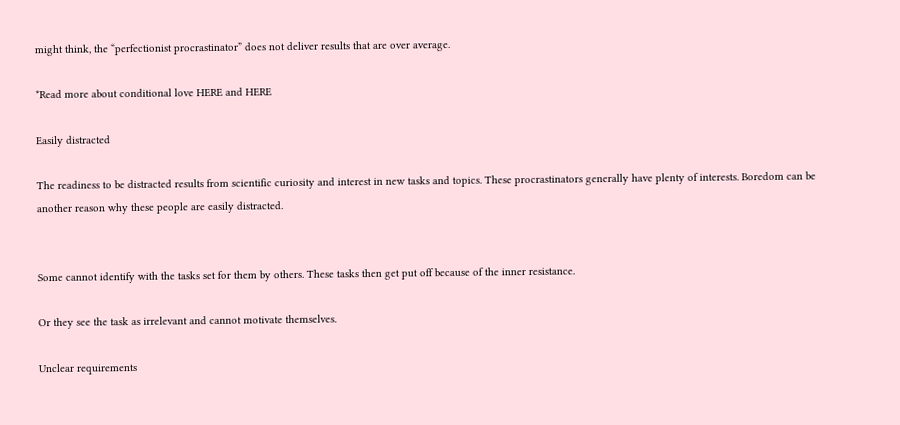might think, the “perfectionist procrastinator” does not deliver results that are over average.

*Read more about conditional love HERE and HERE

Easily distracted

The readiness to be distracted results from scientific curiosity and interest in new tasks and topics. These procrastinators generally have plenty of interests. Boredom can be another reason why these people are easily distracted.


Some cannot identify with the tasks set for them by others. These tasks then get put off because of the inner resistance.

Or they see the task as irrelevant and cannot motivate themselves.

Unclear requirements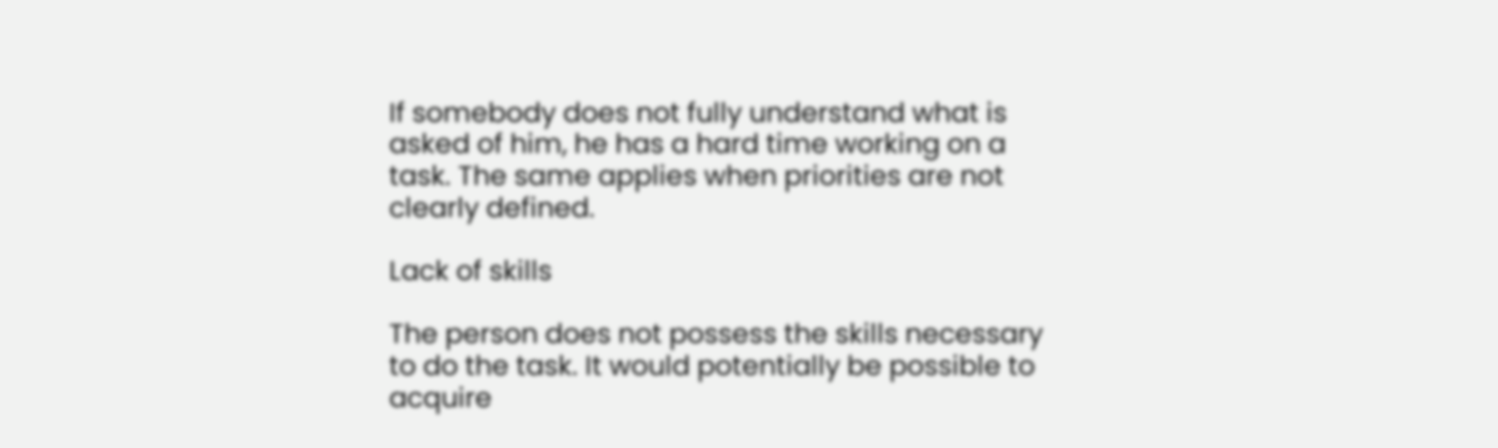If somebody does not fully understand what is asked of him, he has a hard time working on a task. The same applies when priorities are not clearly defined.

Lack of skills

The person does not possess the skills necessary to do the task. It would potentially be possible to acquire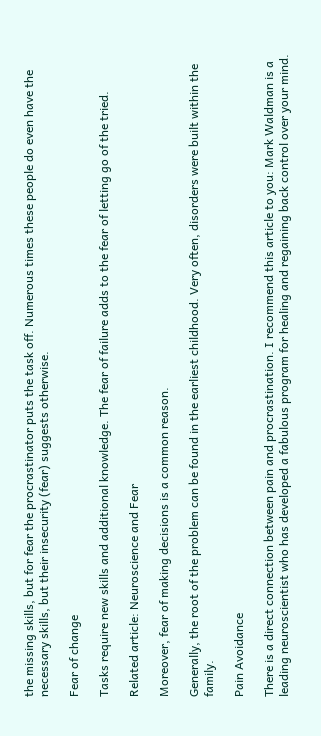the missing skills, but for fear the procrastinator puts the task off. Numerous times these people do even have the necessary skills, but their insecurity (fear) suggests otherwise.

Fear of change

Tasks require new skills and additional knowledge. The fear of failure adds to the fear of letting go of the tried.

Related article: Neuroscience and Fear

Moreover, fear of making decisions is a common reason.

Generally, the root of the problem can be found in the earliest childhood. Very often, disorders were built within the family.

Pain Avoidance

There is a direct connection between pain and procrastination. I recommend this article to you: Mark Waldman is a leading neuroscientist who has developed a fabulous program for healing and regaining back control over your mind.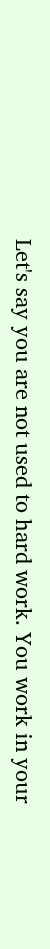Let's say you are not used to hard work. You work in your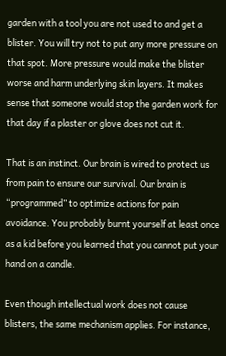garden with a tool you are not used to and get a blister. You will try not to put any more pressure on that spot. More pressure would make the blister worse and harm underlying skin layers. It makes sense that someone would stop the garden work for that day if a plaster or glove does not cut it.

That is an instinct. Our brain is wired to protect us from pain to ensure our survival. Our brain is “programmed” to optimize actions for pain avoidance. You probably burnt yourself at least once as a kid before you learned that you cannot put your hand on a candle.

Even though intellectual work does not cause blisters, the same mechanism applies. For instance,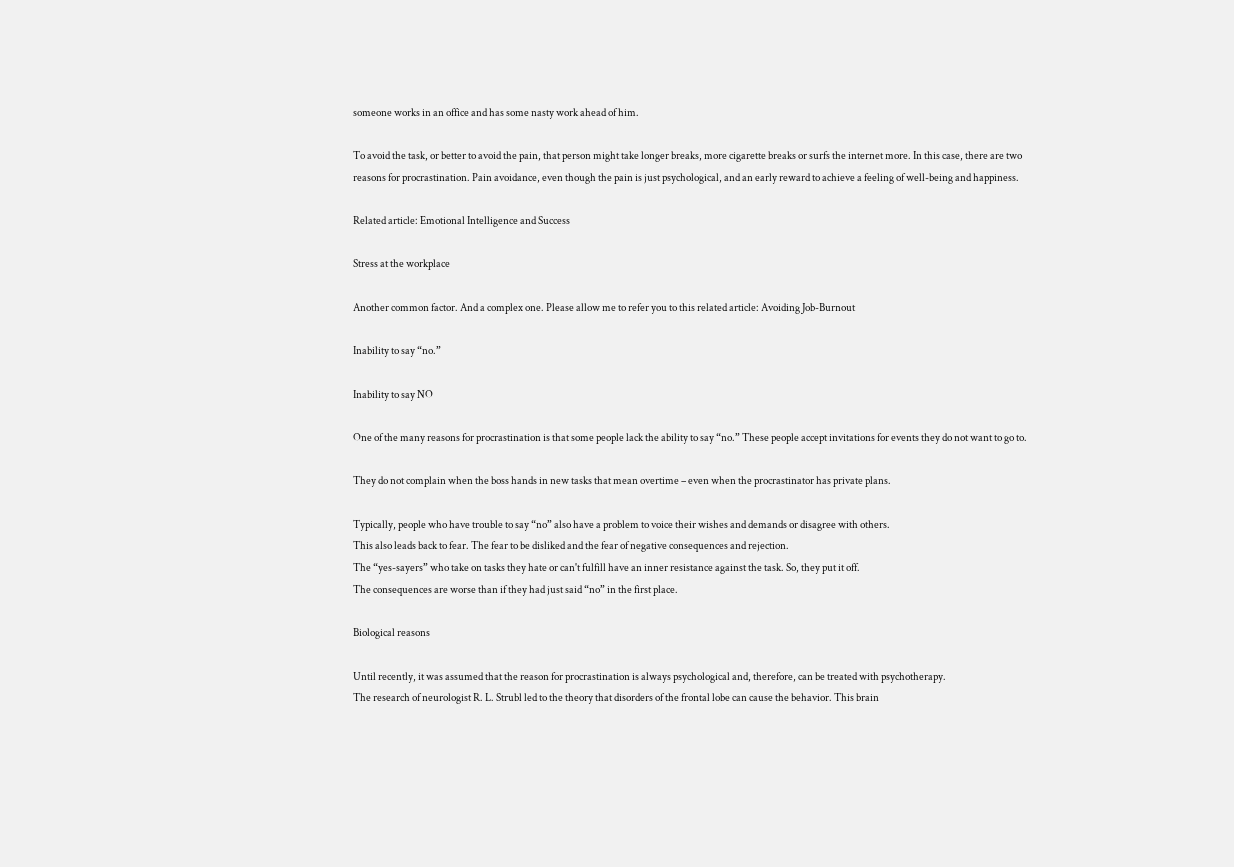someone works in an office and has some nasty work ahead of him.

To avoid the task, or better to avoid the pain, that person might take longer breaks, more cigarette breaks or surfs the internet more. In this case, there are two reasons for procrastination. Pain avoidance, even though the pain is just psychological, and an early reward to achieve a feeling of well-being and happiness.

Related article: Emotional Intelligence and Success

Stress at the workplace

Another common factor. And a complex one. Please allow me to refer you to this related article: Avoiding Job-Burnout

Inability to say “no.”

Inability to say NO

One of the many reasons for procrastination is that some people lack the ability to say “no.” These people accept invitations for events they do not want to go to.

They do not complain when the boss hands in new tasks that mean overtime – even when the procrastinator has private plans.

Typically, people who have trouble to say “no” also have a problem to voice their wishes and demands or disagree with others.
This also leads back to fear. The fear to be disliked and the fear of negative consequences and rejection.
The “yes-sayers” who take on tasks they hate or can't fulfill have an inner resistance against the task. So, they put it off.
The consequences are worse than if they had just said “no” in the first place.

Biological reasons

Until recently, it was assumed that the reason for procrastination is always psychological and, therefore, can be treated with psychotherapy.
The research of neurologist R. L. Strubl led to the theory that disorders of the frontal lobe can cause the behavior. This brain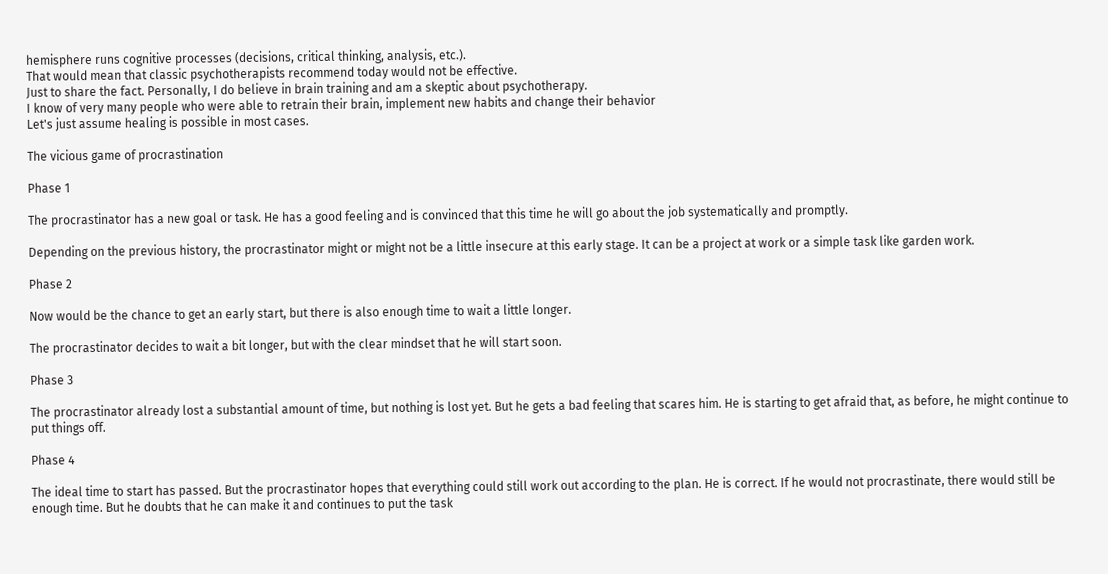hemisphere runs cognitive processes (decisions, critical thinking, analysis, etc.).
That would mean that classic psychotherapists recommend today would not be effective.
Just to share the fact. Personally, I do believe in brain training and am a skeptic about psychotherapy.
I know of very many people who were able to retrain their brain, implement new habits and change their behavior
Let's just assume healing is possible in most cases.

The vicious game of procrastination

Phase 1

The procrastinator has a new goal or task. He has a good feeling and is convinced that this time he will go about the job systematically and promptly.

Depending on the previous history, the procrastinator might or might not be a little insecure at this early stage. It can be a project at work or a simple task like garden work.

Phase 2

Now would be the chance to get an early start, but there is also enough time to wait a little longer.

The procrastinator decides to wait a bit longer, but with the clear mindset that he will start soon.

Phase 3

The procrastinator already lost a substantial amount of time, but nothing is lost yet. But he gets a bad feeling that scares him. He is starting to get afraid that, as before, he might continue to put things off.

Phase 4

The ideal time to start has passed. But the procrastinator hopes that everything could still work out according to the plan. He is correct. If he would not procrastinate, there would still be enough time. But he doubts that he can make it and continues to put the task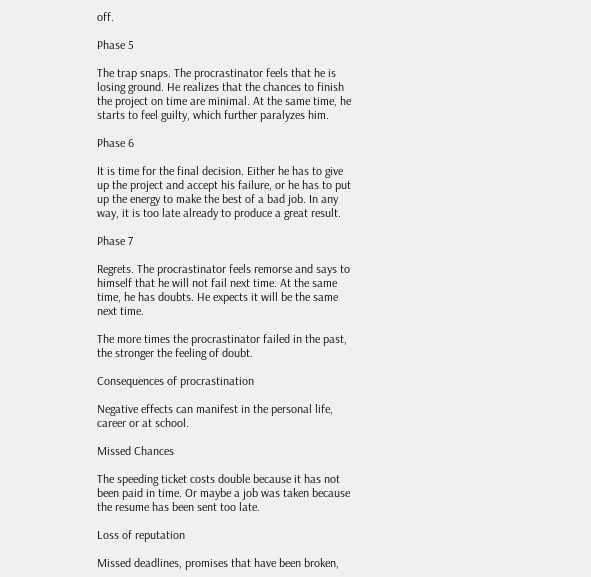off.

Phase 5

The trap snaps. The procrastinator feels that he is losing ground. He realizes that the chances to finish the project on time are minimal. At the same time, he starts to feel guilty, which further paralyzes him.

Phase 6

It is time for the final decision. Either he has to give up the project and accept his failure, or he has to put up the energy to make the best of a bad job. In any way, it is too late already to produce a great result.

Phase 7

Regrets. The procrastinator feels remorse and says to himself that he will not fail next time. At the same time, he has doubts. He expects it will be the same next time.

The more times the procrastinator failed in the past, the stronger the feeling of doubt.

Consequences of procrastination

Negative effects can manifest in the personal life, career or at school.

Missed Chances

The speeding ticket costs double because it has not been paid in time. Or maybe a job was taken because the resume has been sent too late.

Loss of reputation

Missed deadlines, promises that have been broken,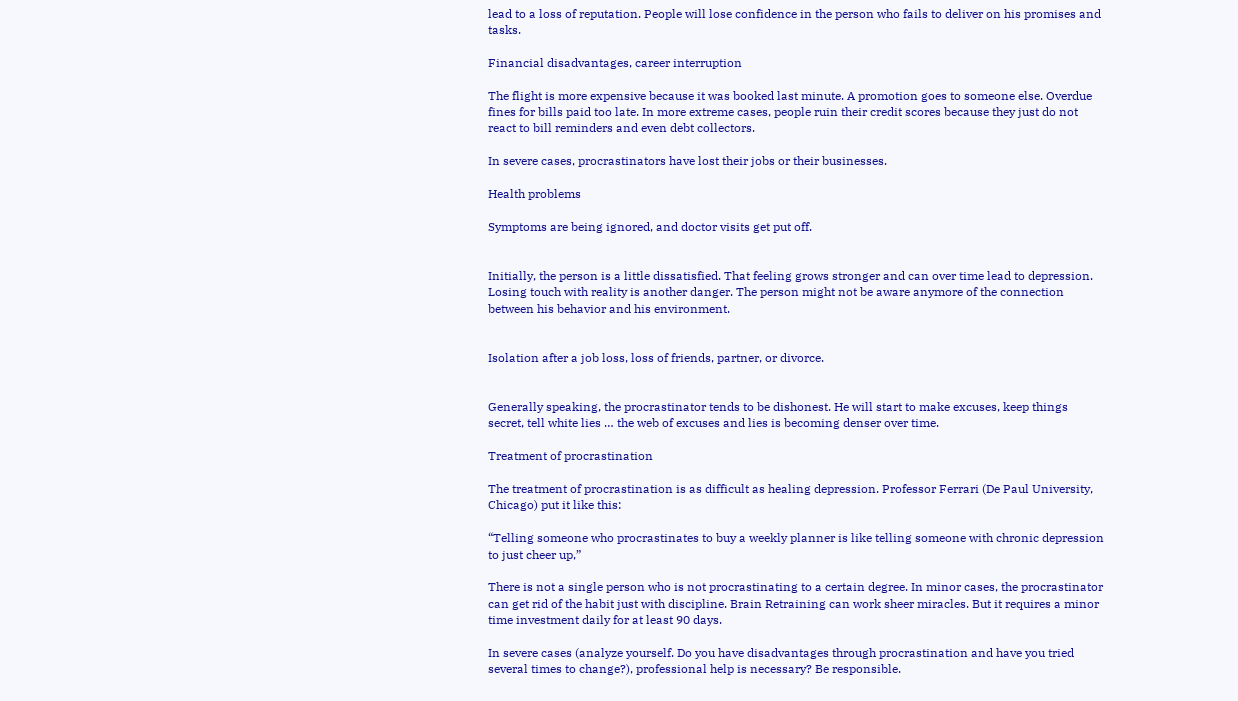lead to a loss of reputation. People will lose confidence in the person who fails to deliver on his promises and tasks.

Financial disadvantages, career interruption

The flight is more expensive because it was booked last minute. A promotion goes to someone else. Overdue fines for bills paid too late. In more extreme cases, people ruin their credit scores because they just do not react to bill reminders and even debt collectors.

In severe cases, procrastinators have lost their jobs or their businesses.

Health problems

Symptoms are being ignored, and doctor visits get put off.


Initially, the person is a little dissatisfied. That feeling grows stronger and can over time lead to depression. Losing touch with reality is another danger. The person might not be aware anymore of the connection between his behavior and his environment.


Isolation after a job loss, loss of friends, partner, or divorce.


Generally speaking, the procrastinator tends to be dishonest. He will start to make excuses, keep things secret, tell white lies … the web of excuses and lies is becoming denser over time.

Treatment of procrastination

The treatment of procrastination is as difficult as healing depression. Professor Ferrari (De Paul University, Chicago) put it like this:

“Telling someone who procrastinates to buy a weekly planner is like telling someone with chronic depression to just cheer up,”

There is not a single person who is not procrastinating to a certain degree. In minor cases, the procrastinator can get rid of the habit just with discipline. Brain Retraining can work sheer miracles. But it requires a minor time investment daily for at least 90 days.

In severe cases (analyze yourself. Do you have disadvantages through procrastination and have you tried several times to change?), professional help is necessary? Be responsible.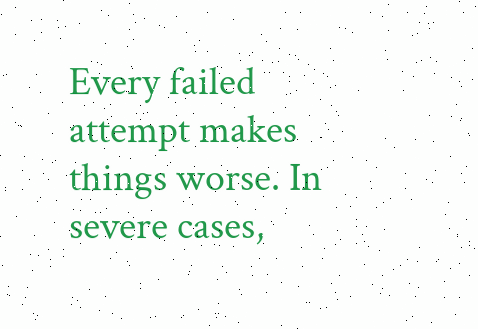Every failed attempt makes things worse. In severe cases,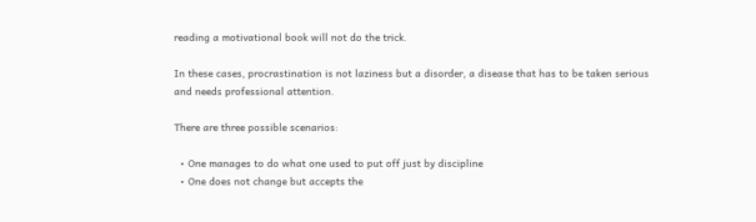reading a motivational book will not do the trick.

In these cases, procrastination is not laziness but a disorder, a disease that has to be taken serious and needs professional attention.

There are three possible scenarios:

  • One manages to do what one used to put off just by discipline
  • One does not change but accepts the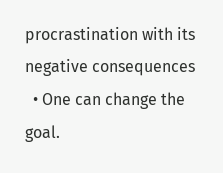procrastination with its negative consequences
  • One can change the goal.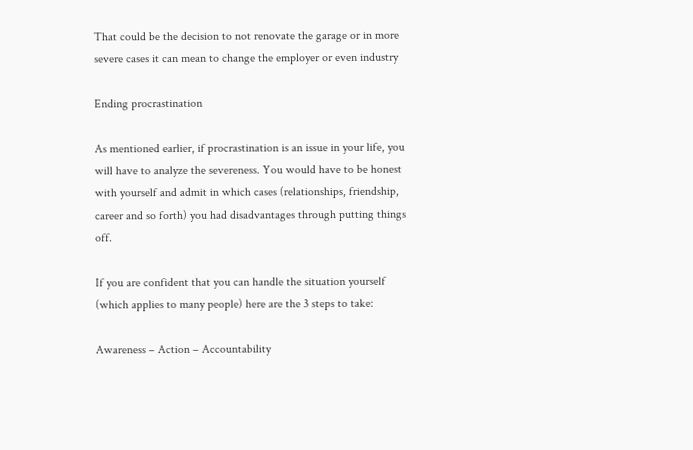That could be the decision to not renovate the garage or in more severe cases it can mean to change the employer or even industry

Ending procrastination

As mentioned earlier, if procrastination is an issue in your life, you will have to analyze the severeness. You would have to be honest with yourself and admit in which cases (relationships, friendship, career and so forth) you had disadvantages through putting things off.

If you are confident that you can handle the situation yourself (which applies to many people) here are the 3 steps to take:

Awareness – Action – Accountability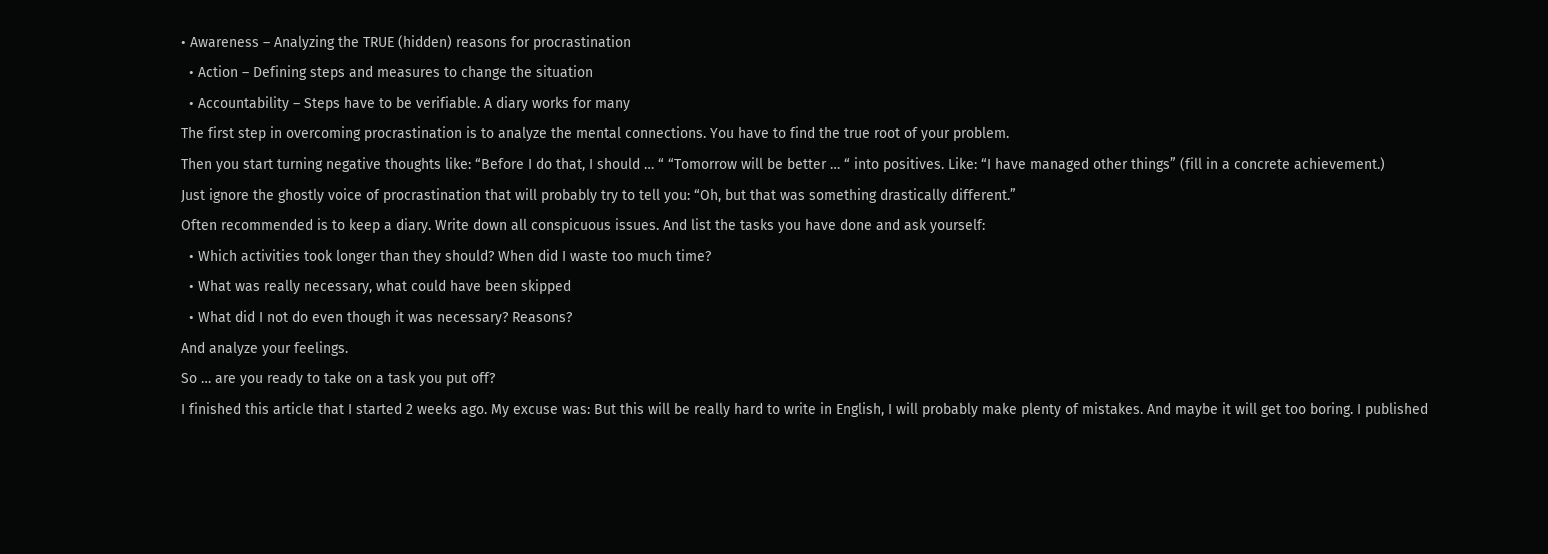• Awareness – Analyzing the TRUE (hidden) reasons for procrastination
  • Action – Defining steps and measures to change the situation
  • Accountability – Steps have to be verifiable. A diary works for many
The first step in overcoming procrastination is to analyze the mental connections. You have to find the true root of your problem.
Then you start turning negative thoughts like: “Before I do that, I should … “ “Tomorrow will be better … “ into positives. Like: “I have managed other things” (fill in a concrete achievement.)
Just ignore the ghostly voice of procrastination that will probably try to tell you: “Oh, but that was something drastically different.”
Often recommended is to keep a diary. Write down all conspicuous issues. And list the tasks you have done and ask yourself:
  • Which activities took longer than they should? When did I waste too much time?
  • What was really necessary, what could have been skipped
  • What did I not do even though it was necessary? Reasons?
And analyze your feelings.
So … are you ready to take on a task you put off?
I finished this article that I started 2 weeks ago. My excuse was: But this will be really hard to write in English, I will probably make plenty of mistakes. And maybe it will get too boring. I published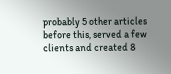probably 5 other articles before this, served a few clients and created 8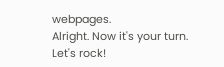webpages.
Alright. Now it's your turn.
Let's rock!